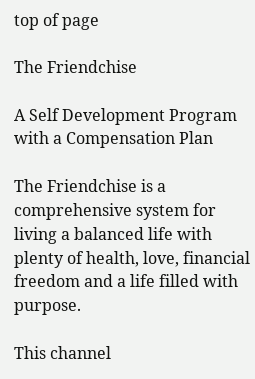top of page

The Friendchise

A Self Development Program with a Compensation Plan

The Friendchise is a comprehensive system for living a balanced life with plenty of health, love, financial freedom and a life filled with purpose.

This channel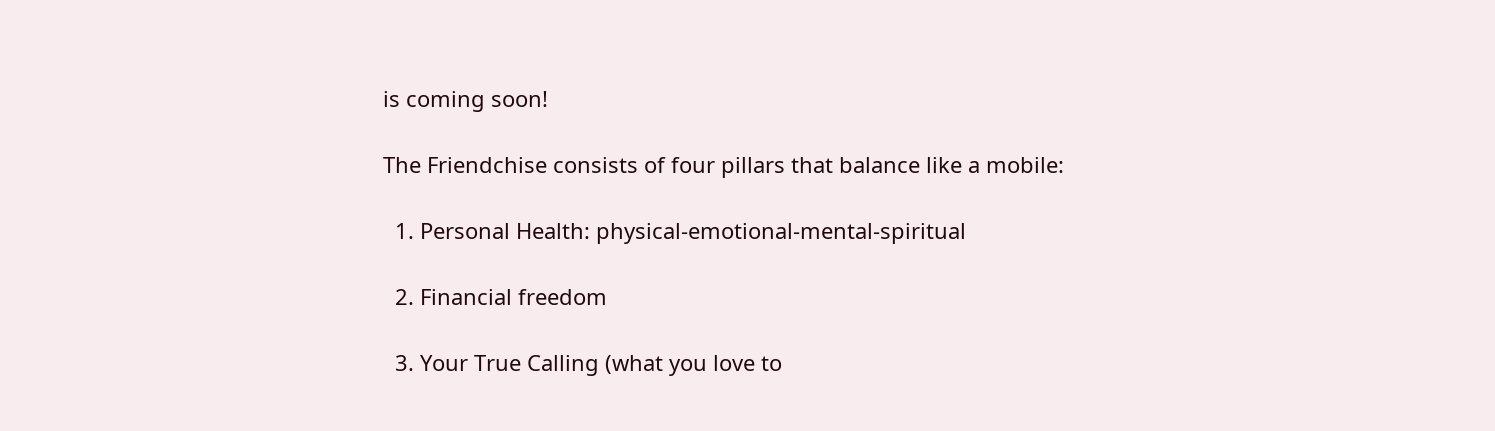is coming soon!

The Friendchise consists of four pillars that balance like a mobile:

  1. Personal Health: physical-emotional-mental-spiritual

  2. Financial freedom

  3. Your True Calling (what you love to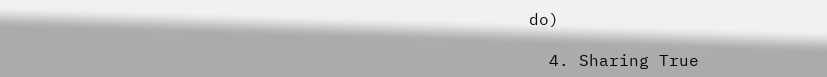do)

  4. Sharing True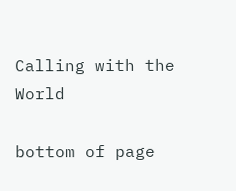Calling with the World

bottom of page